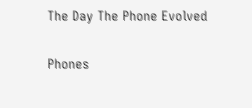The Day The Phone Evolved

Phones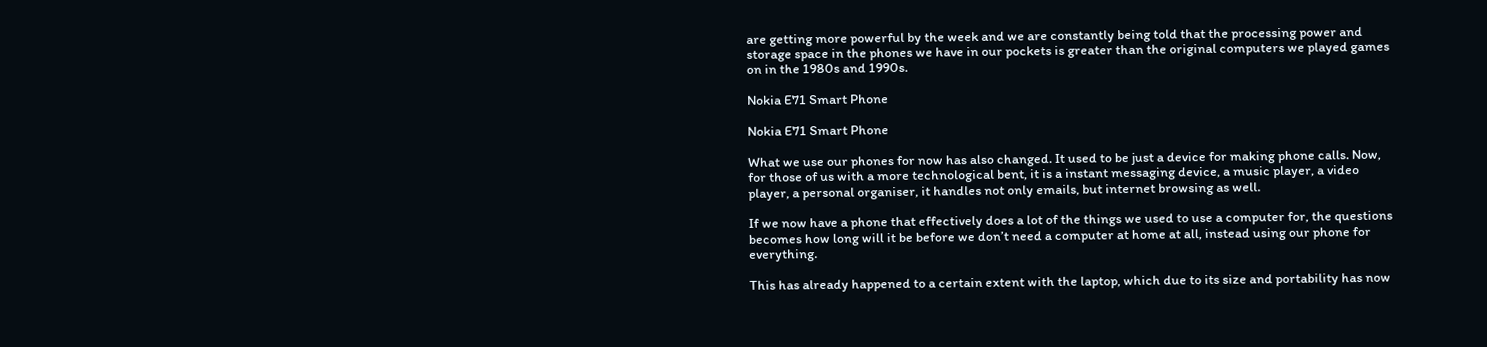are getting more powerful by the week and we are constantly being told that the processing power and storage space in the phones we have in our pockets is greater than the original computers we played games on in the 1980s and 1990s.

Nokia E71 Smart Phone

Nokia E71 Smart Phone

What we use our phones for now has also changed. It used to be just a device for making phone calls. Now, for those of us with a more technological bent, it is a instant messaging device, a music player, a video player, a personal organiser, it handles not only emails, but internet browsing as well.

If we now have a phone that effectively does a lot of the things we used to use a computer for, the questions becomes how long will it be before we don’t need a computer at home at all, instead using our phone for everything.

This has already happened to a certain extent with the laptop, which due to its size and portability has now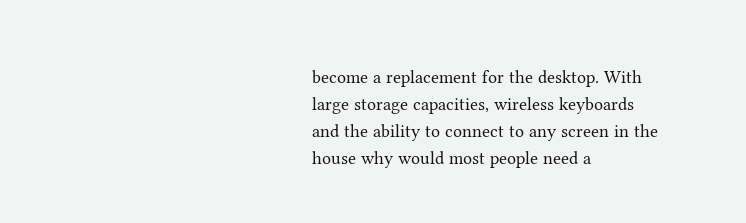become a replacement for the desktop. With large storage capacities, wireless keyboards and the ability to connect to any screen in the house why would most people need a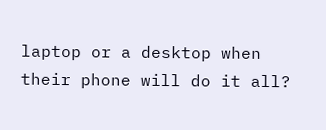laptop or a desktop when their phone will do it all?